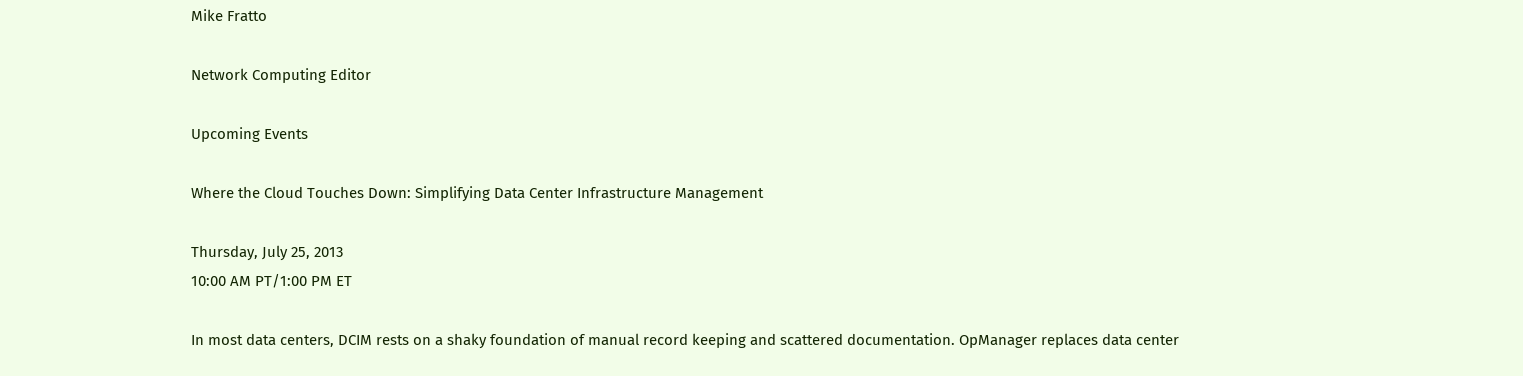Mike Fratto

Network Computing Editor

Upcoming Events

Where the Cloud Touches Down: Simplifying Data Center Infrastructure Management

Thursday, July 25, 2013
10:00 AM PT/1:00 PM ET

In most data centers, DCIM rests on a shaky foundation of manual record keeping and scattered documentation. OpManager replaces data center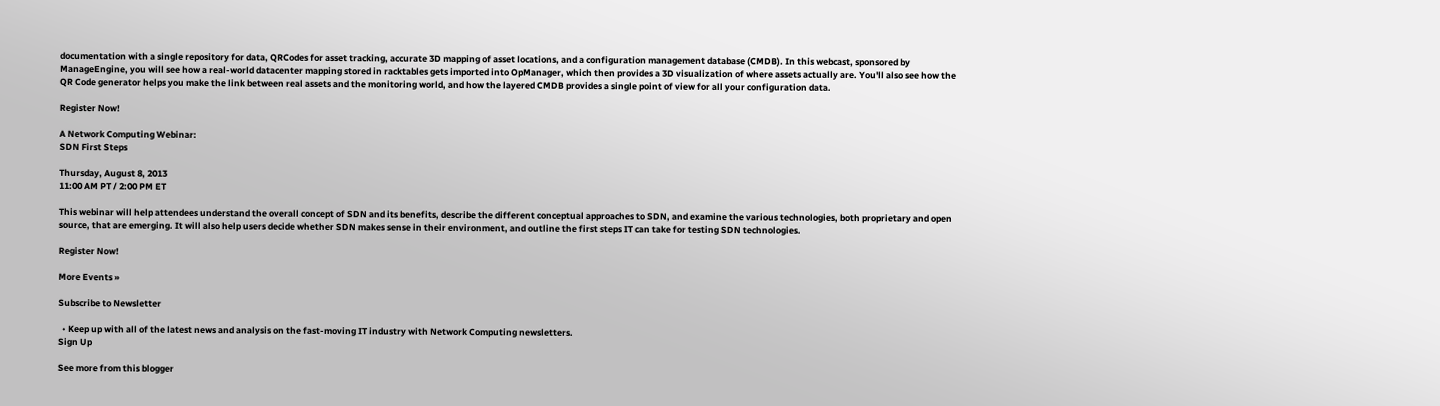documentation with a single repository for data, QRCodes for asset tracking, accurate 3D mapping of asset locations, and a configuration management database (CMDB). In this webcast, sponsored by ManageEngine, you will see how a real-world datacenter mapping stored in racktables gets imported into OpManager, which then provides a 3D visualization of where assets actually are. You'll also see how the QR Code generator helps you make the link between real assets and the monitoring world, and how the layered CMDB provides a single point of view for all your configuration data.

Register Now!

A Network Computing Webinar:
SDN First Steps

Thursday, August 8, 2013
11:00 AM PT / 2:00 PM ET

This webinar will help attendees understand the overall concept of SDN and its benefits, describe the different conceptual approaches to SDN, and examine the various technologies, both proprietary and open source, that are emerging. It will also help users decide whether SDN makes sense in their environment, and outline the first steps IT can take for testing SDN technologies.

Register Now!

More Events »

Subscribe to Newsletter

  • Keep up with all of the latest news and analysis on the fast-moving IT industry with Network Computing newsletters.
Sign Up

See more from this blogger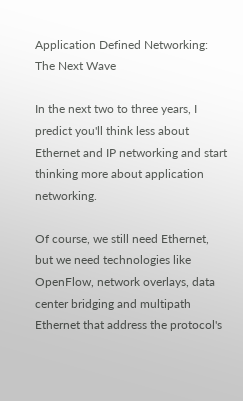Application Defined Networking: The Next Wave

In the next two to three years, I predict you'll think less about Ethernet and IP networking and start thinking more about application networking.

Of course, we still need Ethernet, but we need technologies like OpenFlow, network overlays, data center bridging and multipath Ethernet that address the protocol's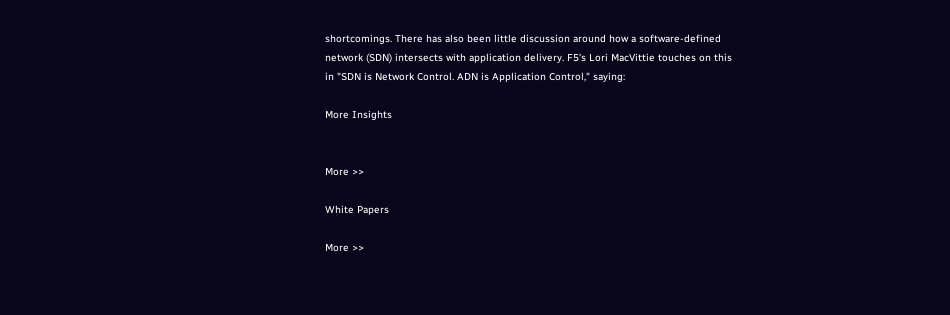shortcomings. There has also been little discussion around how a software-defined network (SDN) intersects with application delivery. F5's Lori MacVittie touches on this in "SDN is Network Control. ADN is Application Control," saying:

More Insights


More >>

White Papers

More >>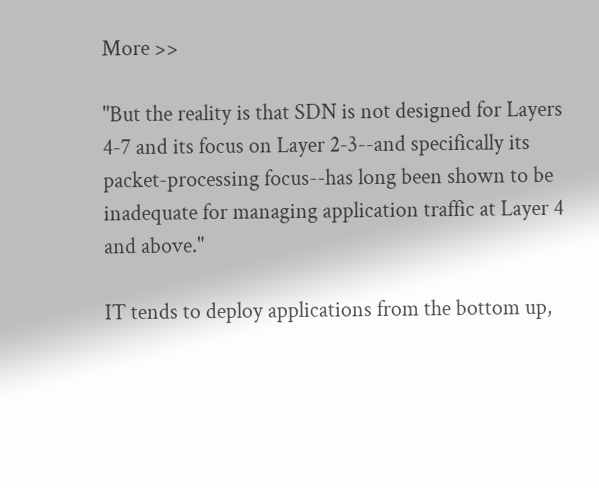More >>

"But the reality is that SDN is not designed for Layers 4-7 and its focus on Layer 2-3--and specifically its packet-processing focus--has long been shown to be inadequate for managing application traffic at Layer 4 and above."

IT tends to deploy applications from the bottom up,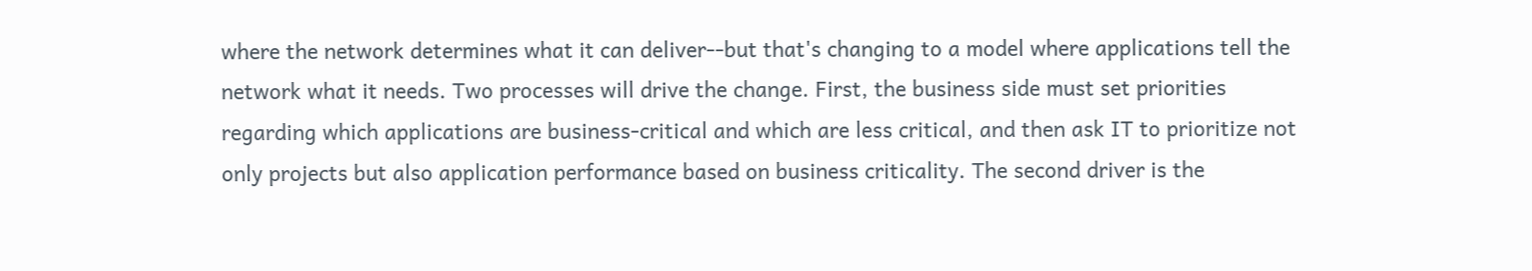where the network determines what it can deliver--but that's changing to a model where applications tell the network what it needs. Two processes will drive the change. First, the business side must set priorities regarding which applications are business-critical and which are less critical, and then ask IT to prioritize not only projects but also application performance based on business criticality. The second driver is the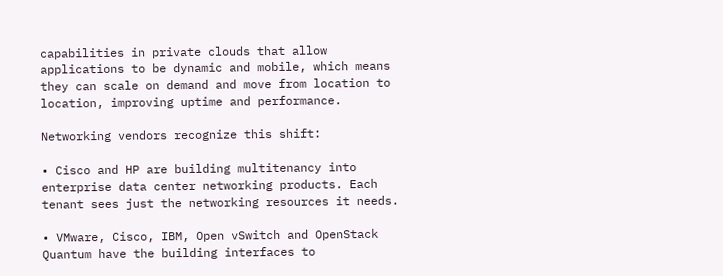capabilities in private clouds that allow applications to be dynamic and mobile, which means they can scale on demand and move from location to location, improving uptime and performance.

Networking vendors recognize this shift:

• Cisco and HP are building multitenancy into enterprise data center networking products. Each tenant sees just the networking resources it needs.

• VMware, Cisco, IBM, Open vSwitch and OpenStack Quantum have the building interfaces to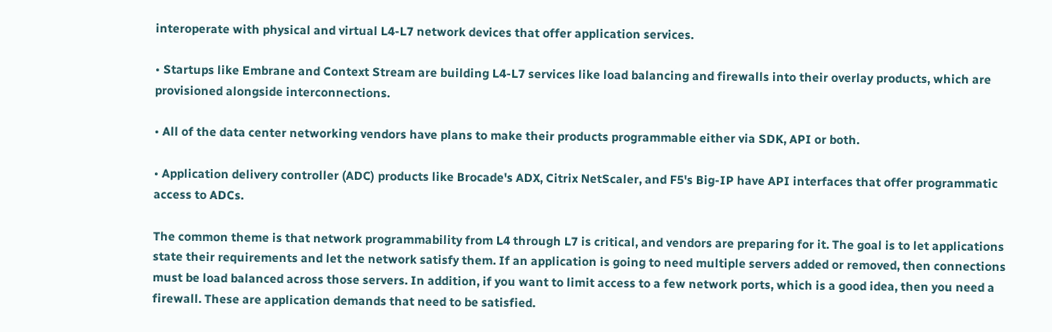interoperate with physical and virtual L4-L7 network devices that offer application services.

• Startups like Embrane and Context Stream are building L4-L7 services like load balancing and firewalls into their overlay products, which are provisioned alongside interconnections.

• All of the data center networking vendors have plans to make their products programmable either via SDK, API or both.

• Application delivery controller (ADC) products like Brocade's ADX, Citrix NetScaler, and F5's Big-IP have API interfaces that offer programmatic access to ADCs.

The common theme is that network programmability from L4 through L7 is critical, and vendors are preparing for it. The goal is to let applications state their requirements and let the network satisfy them. If an application is going to need multiple servers added or removed, then connections must be load balanced across those servers. In addition, if you want to limit access to a few network ports, which is a good idea, then you need a firewall. These are application demands that need to be satisfied.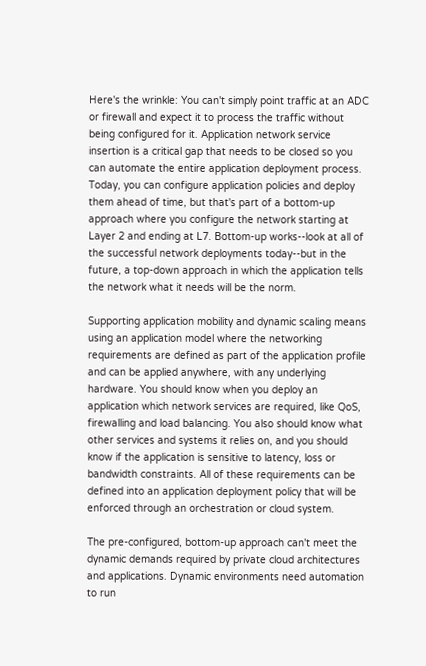Here's the wrinkle: You can't simply point traffic at an ADC or firewall and expect it to process the traffic without being configured for it. Application network service insertion is a critical gap that needs to be closed so you can automate the entire application deployment process. Today, you can configure application policies and deploy them ahead of time, but that's part of a bottom-up approach where you configure the network starting at Layer 2 and ending at L7. Bottom-up works--look at all of the successful network deployments today--but in the future, a top-down approach in which the application tells the network what it needs will be the norm.

Supporting application mobility and dynamic scaling means using an application model where the networking requirements are defined as part of the application profile and can be applied anywhere, with any underlying hardware. You should know when you deploy an application which network services are required, like QoS, firewalling and load balancing. You also should know what other services and systems it relies on, and you should know if the application is sensitive to latency, loss or bandwidth constraints. All of these requirements can be defined into an application deployment policy that will be enforced through an orchestration or cloud system.

The pre-configured, bottom-up approach can't meet the dynamic demands required by private cloud architectures and applications. Dynamic environments need automation to run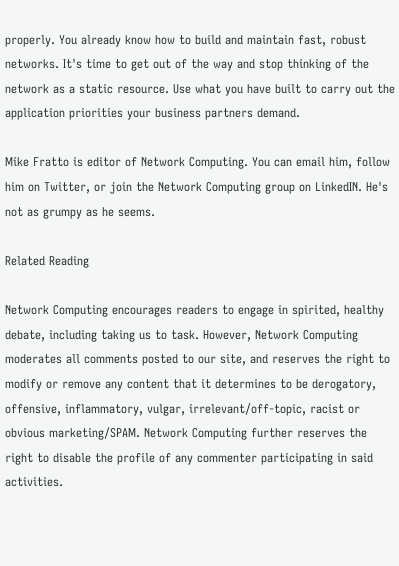properly. You already know how to build and maintain fast, robust networks. It's time to get out of the way and stop thinking of the network as a static resource. Use what you have built to carry out the application priorities your business partners demand.

Mike Fratto is editor of Network Computing. You can email him, follow him on Twitter, or join the Network Computing group on LinkedIN. He's not as grumpy as he seems.

Related Reading

Network Computing encourages readers to engage in spirited, healthy debate, including taking us to task. However, Network Computing moderates all comments posted to our site, and reserves the right to modify or remove any content that it determines to be derogatory, offensive, inflammatory, vulgar, irrelevant/off-topic, racist or obvious marketing/SPAM. Network Computing further reserves the right to disable the profile of any commenter participating in said activities.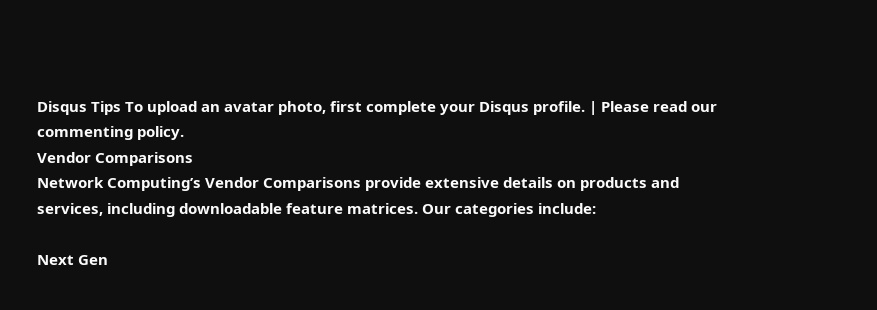Disqus Tips To upload an avatar photo, first complete your Disqus profile. | Please read our commenting policy.
Vendor Comparisons
Network Computing’s Vendor Comparisons provide extensive details on products and services, including downloadable feature matrices. Our categories include:

Next Gen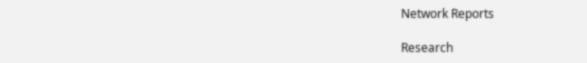Network Reports

Research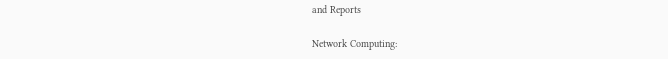and Reports

Network Computing: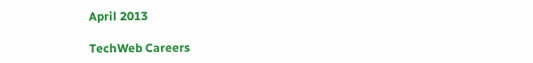April 2013

TechWeb Careers